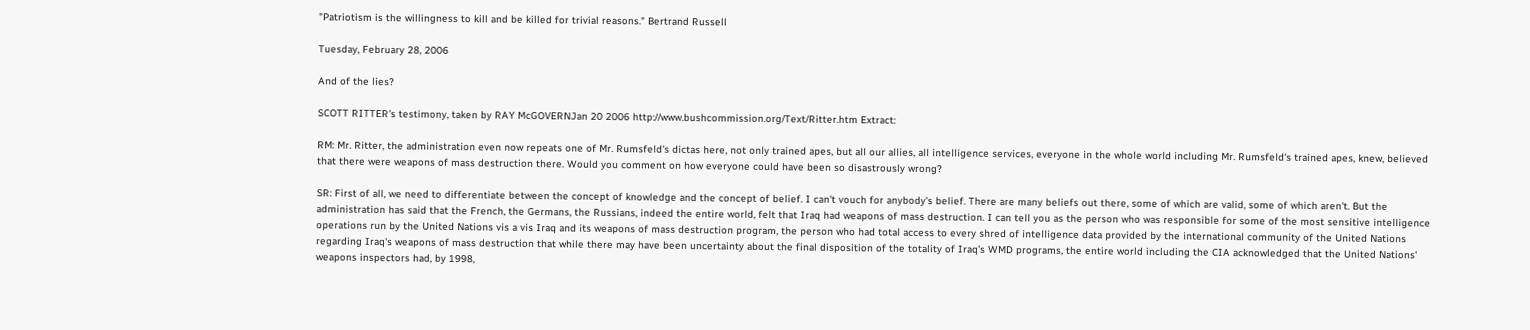"Patriotism is the willingness to kill and be killed for trivial reasons." Bertrand Russell

Tuesday, February 28, 2006

And of the lies?

SCOTT RITTER's testimony, taken by RAY McGOVERNJan 20 2006 http://www.bushcommission.org/Text/Ritter.htm Extract:

RM: Mr. Ritter, the administration even now repeats one of Mr. Rumsfeld's dictas here, not only trained apes, but all our allies, all intelligence services, everyone in the whole world including Mr. Rumsfeld's trained apes, knew, believed that there were weapons of mass destruction there. Would you comment on how everyone could have been so disastrously wrong?

SR: First of all, we need to differentiate between the concept of knowledge and the concept of belief. I can't vouch for anybody's belief. There are many beliefs out there, some of which are valid, some of which aren't. But the administration has said that the French, the Germans, the Russians, indeed the entire world, felt that Iraq had weapons of mass destruction. I can tell you as the person who was responsible for some of the most sensitive intelligence operations run by the United Nations vis a vis Iraq and its weapons of mass destruction program, the person who had total access to every shred of intelligence data provided by the international community of the United Nations regarding Iraq's weapons of mass destruction that while there may have been uncertainty about the final disposition of the totality of Iraq's WMD programs, the entire world including the CIA acknowledged that the United Nations' weapons inspectors had, by 1998,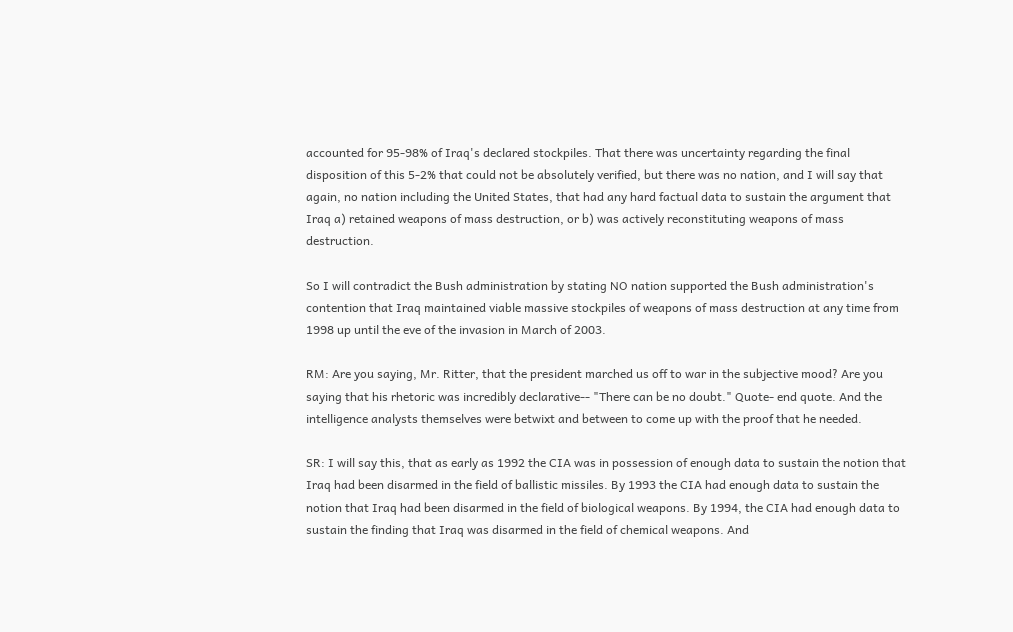accounted for 95-98% of Iraq's declared stockpiles. That there was uncertainty regarding the final disposition of this 5-2% that could not be absolutely verified, but there was no nation, and I will say that again, no nation including the United States, that had any hard factual data to sustain the argument that Iraq a) retained weapons of mass destruction, or b) was actively reconstituting weapons of mass destruction.

So I will contradict the Bush administration by stating NO nation supported the Bush administration's contention that Iraq maintained viable massive stockpiles of weapons of mass destruction at any time from 1998 up until the eve of the invasion in March of 2003.

RM: Are you saying, Mr. Ritter, that the president marched us off to war in the subjective mood? Are you saying that his rhetoric was incredibly declarative-- "There can be no doubt." Quote- end quote. And the intelligence analysts themselves were betwixt and between to come up with the proof that he needed.

SR: I will say this, that as early as 1992 the CIA was in possession of enough data to sustain the notion that Iraq had been disarmed in the field of ballistic missiles. By 1993 the CIA had enough data to sustain the notion that Iraq had been disarmed in the field of biological weapons. By 1994, the CIA had enough data to sustain the finding that Iraq was disarmed in the field of chemical weapons. And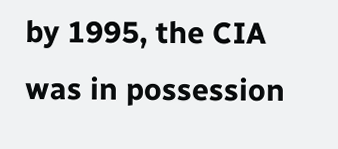by 1995, the CIA was in possession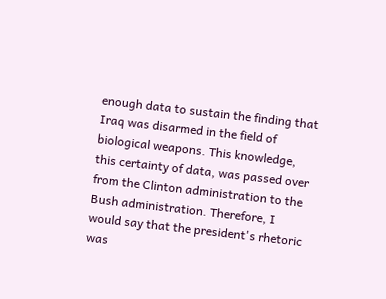enough data to sustain the finding that Iraq was disarmed in the field of biological weapons. This knowledge, this certainty of data, was passed over from the Clinton administration to the Bush administration. Therefore, I would say that the president's rhetoric was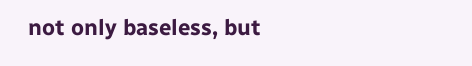not only baseless, but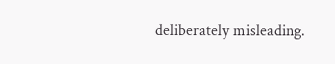deliberately misleading.